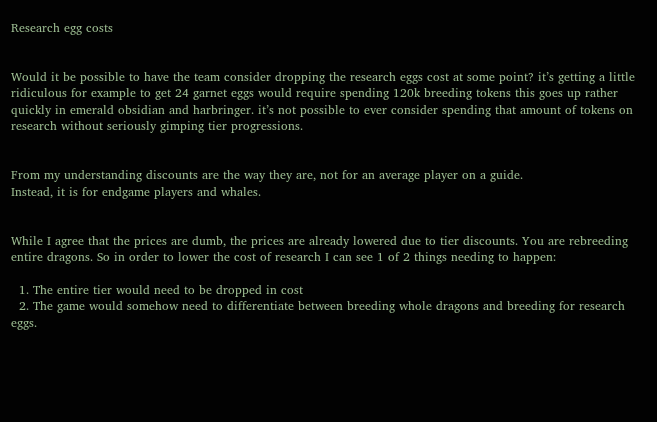Research egg costs


Would it be possible to have the team consider dropping the research eggs cost at some point? it’s getting a little ridiculous for example to get 24 garnet eggs would require spending 120k breeding tokens this goes up rather quickly in emerald obsidian and harbringer. it’s not possible to ever consider spending that amount of tokens on research without seriously gimping tier progressions.


From my understanding discounts are the way they are, not for an average player on a guide.
Instead, it is for endgame players and whales.


While I agree that the prices are dumb, the prices are already lowered due to tier discounts. You are rebreeding entire dragons. So in order to lower the cost of research I can see 1 of 2 things needing to happen:

  1. The entire tier would need to be dropped in cost
  2. The game would somehow need to differentiate between breeding whole dragons and breeding for research eggs.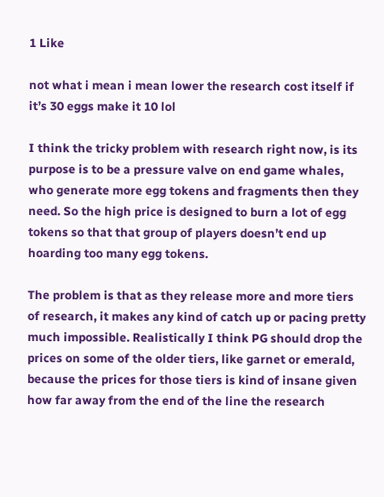1 Like

not what i mean i mean lower the research cost itself if it’s 30 eggs make it 10 lol

I think the tricky problem with research right now, is its purpose is to be a pressure valve on end game whales, who generate more egg tokens and fragments then they need. So the high price is designed to burn a lot of egg tokens so that that group of players doesn’t end up hoarding too many egg tokens.

The problem is that as they release more and more tiers of research, it makes any kind of catch up or pacing pretty much impossible. Realistically I think PG should drop the prices on some of the older tiers, like garnet or emerald, because the prices for those tiers is kind of insane given how far away from the end of the line the research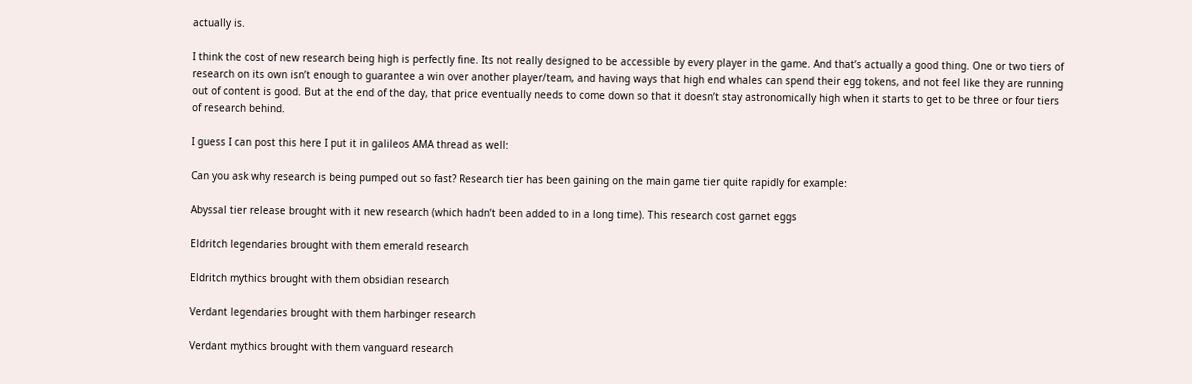actually is.

I think the cost of new research being high is perfectly fine. Its not really designed to be accessible by every player in the game. And that’s actually a good thing. One or two tiers of research on its own isn’t enough to guarantee a win over another player/team, and having ways that high end whales can spend their egg tokens, and not feel like they are running out of content is good. But at the end of the day, that price eventually needs to come down so that it doesn’t stay astronomically high when it starts to get to be three or four tiers of research behind.

I guess I can post this here I put it in galileos AMA thread as well:

Can you ask why research is being pumped out so fast? Research tier has been gaining on the main game tier quite rapidly for example:

Abyssal tier release brought with it new research (which hadn’t been added to in a long time). This research cost garnet eggs

Eldritch legendaries brought with them emerald research

Eldritch mythics brought with them obsidian research

Verdant legendaries brought with them harbinger research

Verdant mythics brought with them vanguard research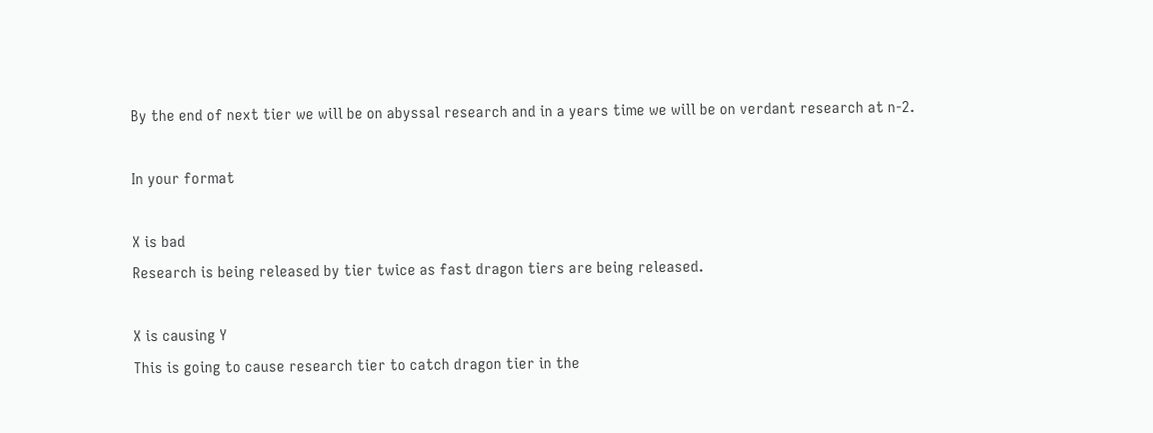By the end of next tier we will be on abyssal research and in a years time we will be on verdant research at n-2.

In your format

X is bad
Research is being released by tier twice as fast dragon tiers are being released.

X is causing Y
This is going to cause research tier to catch dragon tier in the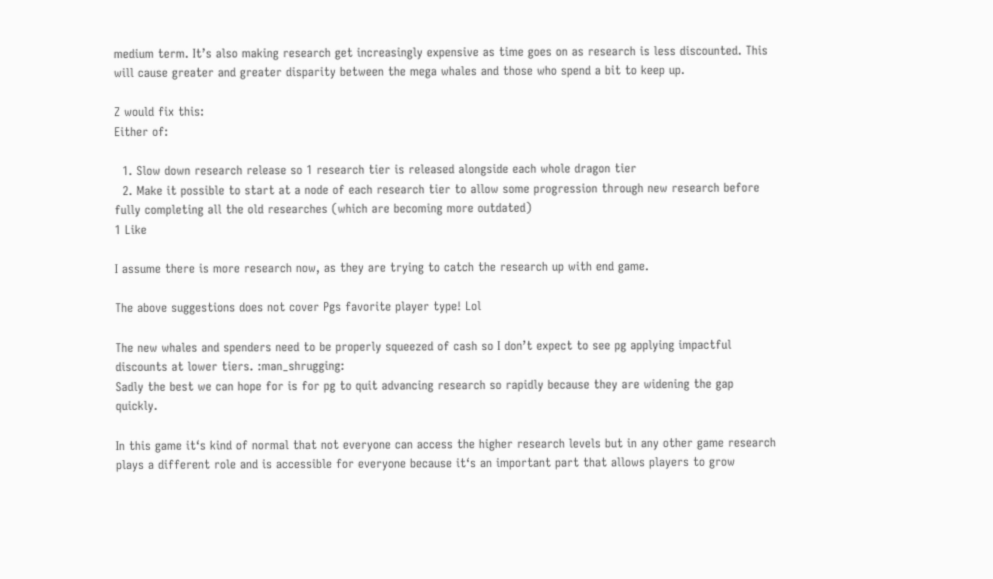medium term. It’s also making research get increasingly expensive as time goes on as research is less discounted. This will cause greater and greater disparity between the mega whales and those who spend a bit to keep up.

Z would fix this:
Either of:

  1. Slow down research release so 1 research tier is released alongside each whole dragon tier
  2. Make it possible to start at a node of each research tier to allow some progression through new research before fully completing all the old researches (which are becoming more outdated)
1 Like

I assume there is more research now, as they are trying to catch the research up with end game.

The above suggestions does not cover Pgs favorite player type! Lol

The new whales and spenders need to be properly squeezed of cash so I don’t expect to see pg applying impactful discounts at lower tiers. :man_shrugging:
Sadly the best we can hope for is for pg to quit advancing research so rapidly because they are widening the gap quickly.

In this game it‘s kind of normal that not everyone can access the higher research levels but in any other game research plays a different role and is accessible for everyone because it‘s an important part that allows players to grow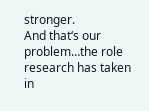stronger.
And that‘s our problem…the role research has taken in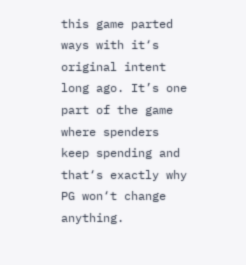this game parted ways with it‘s original intent long ago. It’s one part of the game where spenders keep spending and that‘s exactly why PG won‘t change anything.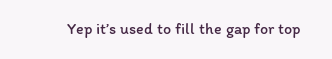Yep it’s used to fill the gap for top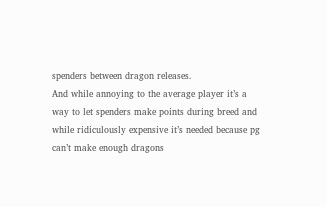spenders between dragon releases.
And while annoying to the average player it’s a way to let spenders make points during breed and while ridiculously expensive it’s needed because pg can’t make enough dragons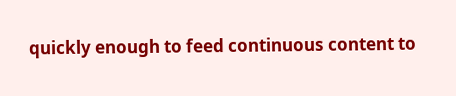quickly enough to feed continuous content to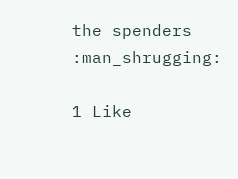the spenders :man_shrugging:

1 Like